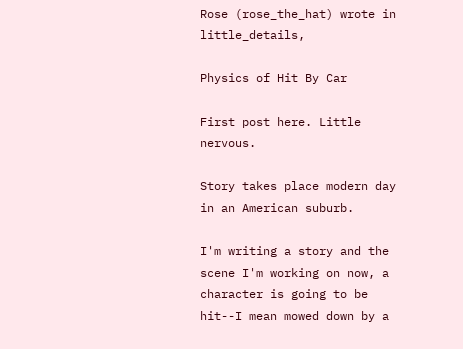Rose (rose_the_hat) wrote in little_details,

Physics of Hit By Car

First post here. Little nervous.

Story takes place modern day in an American suburb.

I'm writing a story and the scene I'm working on now, a character is going to be hit--I mean mowed down by a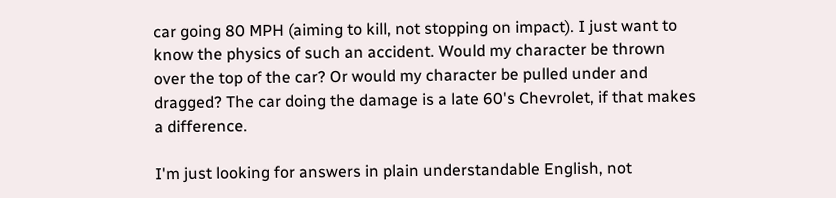car going 80 MPH (aiming to kill, not stopping on impact). I just want to know the physics of such an accident. Would my character be thrown over the top of the car? Or would my character be pulled under and dragged? The car doing the damage is a late 60's Chevrolet, if that makes a difference.

I'm just looking for answers in plain understandable English, not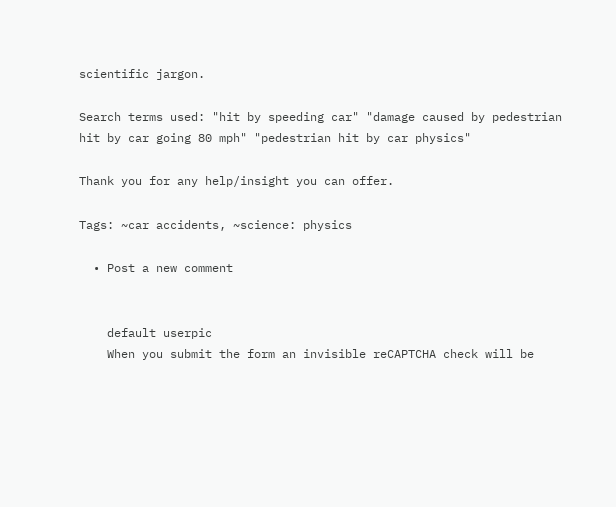scientific jargon.

Search terms used: "hit by speeding car" "damage caused by pedestrian hit by car going 80 mph" "pedestrian hit by car physics"

Thank you for any help/insight you can offer.

Tags: ~car accidents, ~science: physics

  • Post a new comment


    default userpic
    When you submit the form an invisible reCAPTCHA check will be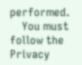performed.
    You must follow the Privacy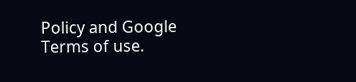Policy and Google Terms of use.